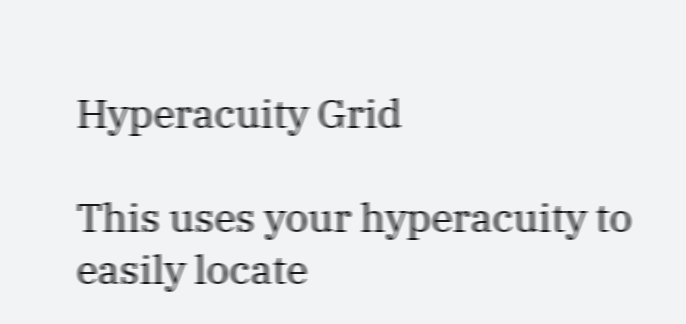Hyperacuity Grid

This uses your hyperacuity to easily locate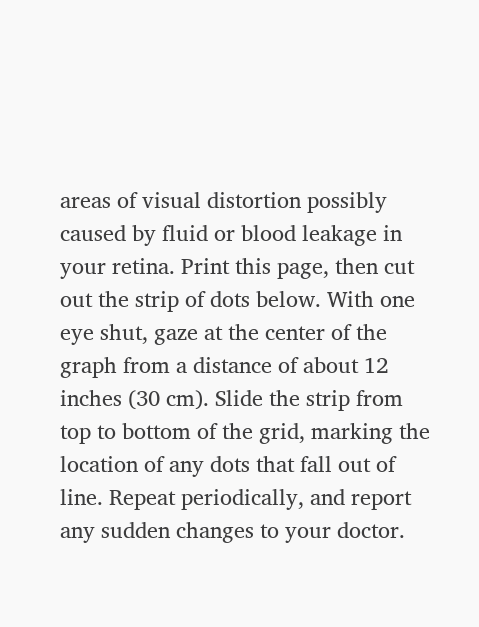areas of visual distortion possibly caused by fluid or blood leakage in your retina. Print this page, then cut out the strip of dots below. With one eye shut, gaze at the center of the graph from a distance of about 12 inches (30 cm). Slide the strip from top to bottom of the grid, marking the location of any dots that fall out of line. Repeat periodically, and report any sudden changes to your doctor.